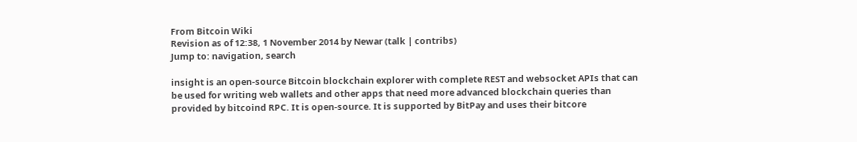From Bitcoin Wiki
Revision as of 12:38, 1 November 2014 by Newar (talk | contribs)
Jump to: navigation, search

insight is an open-source Bitcoin blockchain explorer with complete REST and websocket APIs that can be used for writing web wallets and other apps that need more advanced blockchain queries than provided by bitcoind RPC. It is open-source. It is supported by BitPay and uses their bitcore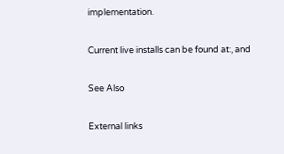implementation.

Current live installs can be found at:, and

See Also

External links